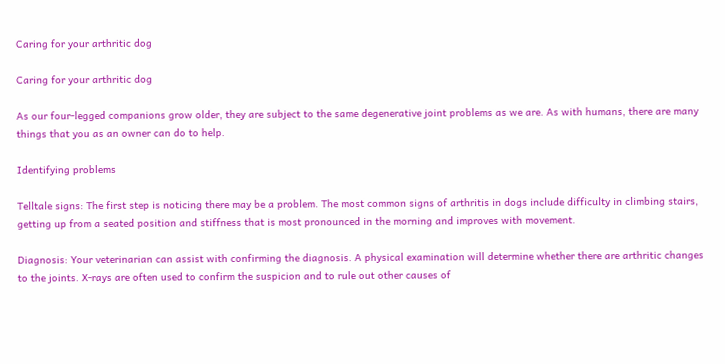Caring for your arthritic dog

Caring for your arthritic dog

As our four-legged companions grow older, they are subject to the same degenerative joint problems as we are. As with humans, there are many things that you as an owner can do to help.

Identifying problems

Telltale signs: The first step is noticing there may be a problem. The most common signs of arthritis in dogs include difficulty in climbing stairs, getting up from a seated position and stiffness that is most pronounced in the morning and improves with movement.

Diagnosis: Your veterinarian can assist with confirming the diagnosis. A physical examination will determine whether there are arthritic changes to the joints. X-rays are often used to confirm the suspicion and to rule out other causes of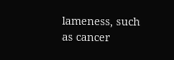lameness, such as cancer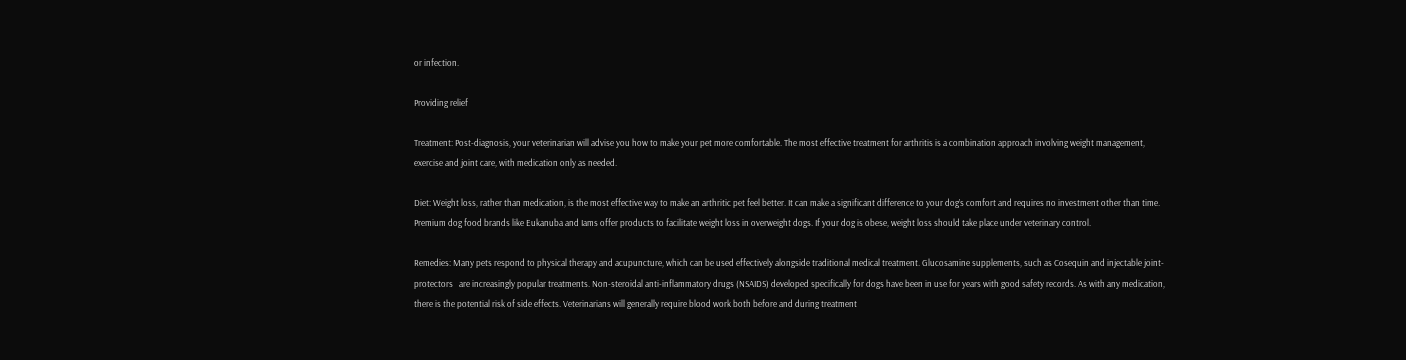or infection.

Providing relief

Treatment: Post-diagnosis, your veterinarian will advise you how to make your pet more comfortable. The most effective treatment for arthritis is a combination approach involving weight management, exercise and joint care, with medication only as needed.

Diet: Weight loss, rather than medication, is the most effective way to make an arthritic pet feel better. It can make a significant difference to your dog’s comfort and requires no investment other than time. Premium dog food brands like Eukanuba and Iams offer products to facilitate weight loss in overweight dogs. If your dog is obese, weight loss should take place under veterinary control.

Remedies: Many pets respond to physical therapy and acupuncture, which can be used effectively alongside traditional medical treatment. Glucosamine supplements, such as Cosequin and injectable joint-protectors   are increasingly popular treatments. Non-steroidal anti-inflammatory drugs (NSAIDS) developed specifically for dogs have been in use for years with good safety records. As with any medication, there is the potential risk of side effects. Veterinarians will generally require blood work both before and during treatment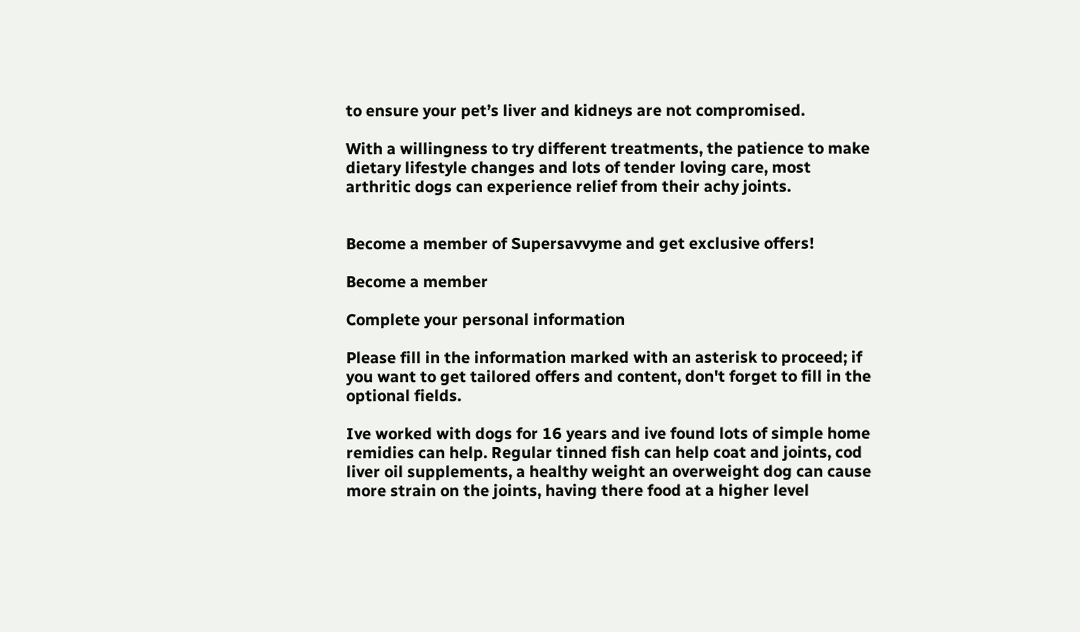to ensure your pet’s liver and kidneys are not compromised.

With a willingness to try different treatments, the patience to make dietary lifestyle changes and lots of tender loving care, most arthritic dogs can experience relief from their achy joints.


Become a member of Supersavvyme and get exclusive offers!

Become a member

Complete your personal information

Please fill in the information marked with an asterisk to proceed; if you want to get tailored offers and content, don't forget to fill in the optional fields.

Ive worked with dogs for 16 years and ive found lots of simple home remidies can help. Regular tinned fish can help coat and joints, cod liver oil supplements, a healthy weight an overweight dog can cause more strain on the joints, having there food at a higher level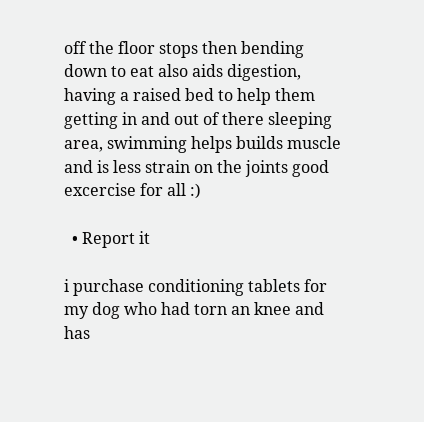off the floor stops then bending down to eat also aids digestion, having a raised bed to help them getting in and out of there sleeping area, swimming helps builds muscle and is less strain on the joints good excercise for all :)

  • Report it

i purchase conditioning tablets for my dog who had torn an knee and has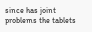since has joint problems the tablets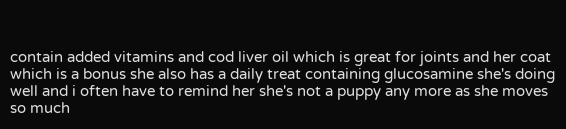contain added vitamins and cod liver oil which is great for joints and her coat which is a bonus she also has a daily treat containing glucosamine she's doing well and i often have to remind her she's not a puppy any more as she moves so much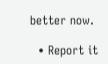better now.

  • Report it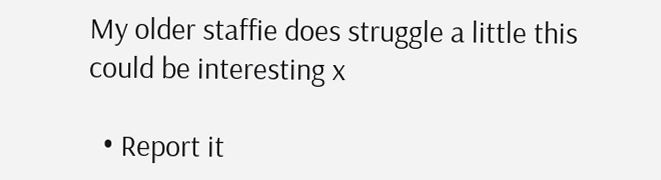My older staffie does struggle a little this could be interesting x

  • Report it